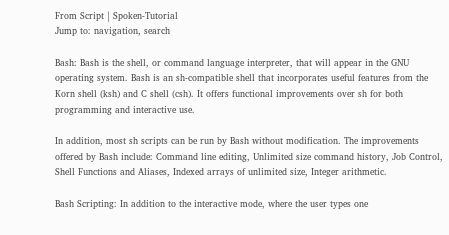From Script | Spoken-Tutorial
Jump to: navigation, search

Bash: Bash is the shell, or command language interpreter, that will appear in the GNU operating system. Bash is an sh-compatible shell that incorporates useful features from the Korn shell (ksh) and C shell (csh). It offers functional improvements over sh for both programming and interactive use.

In addition, most sh scripts can be run by Bash without modification. The improvements offered by Bash include: Command line editing, Unlimited size command history, Job Control, Shell Functions and Aliases, Indexed arrays of unlimited size, Integer arithmetic.

Bash Scripting: In addition to the interactive mode, where the user types one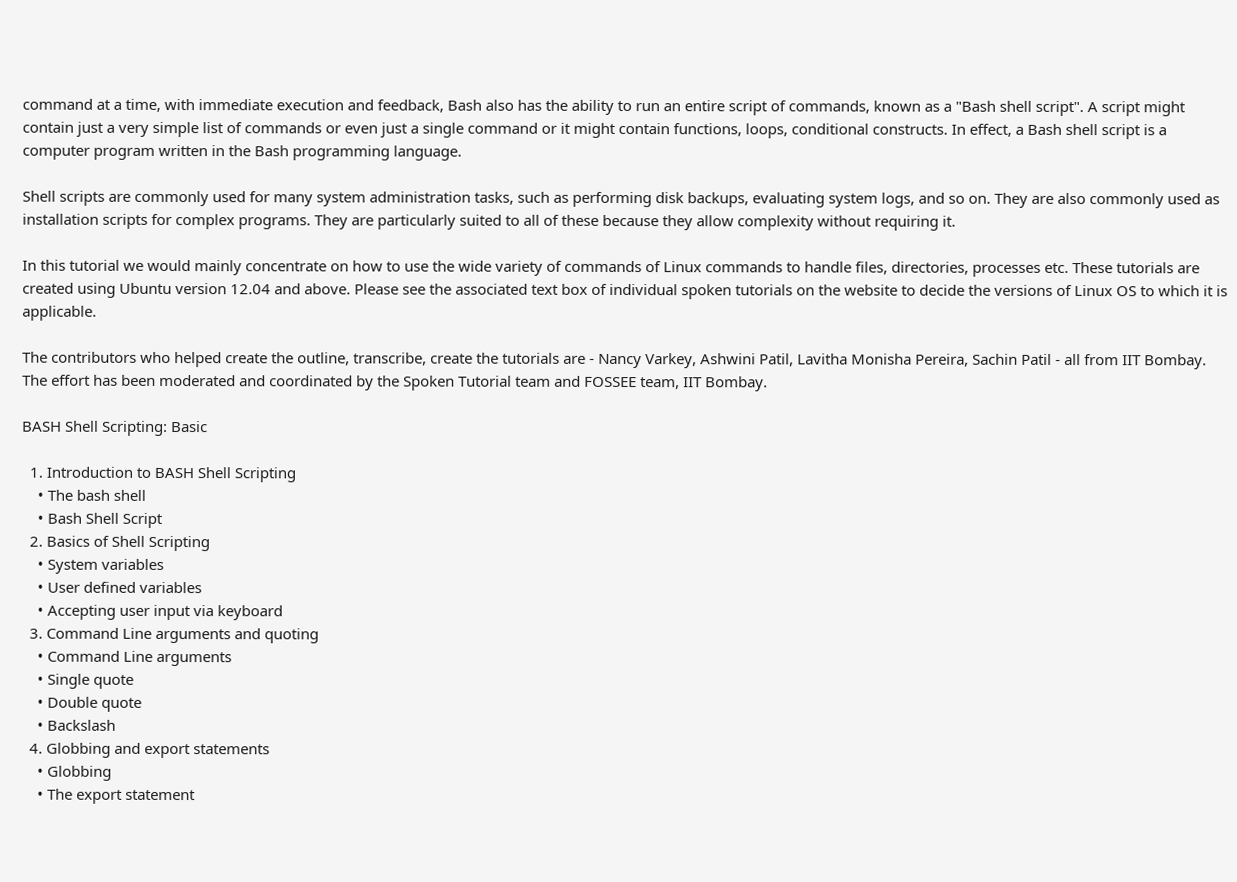command at a time, with immediate execution and feedback, Bash also has the ability to run an entire script of commands, known as a "Bash shell script". A script might contain just a very simple list of commands or even just a single command or it might contain functions, loops, conditional constructs. In effect, a Bash shell script is a computer program written in the Bash programming language.

Shell scripts are commonly used for many system administration tasks, such as performing disk backups, evaluating system logs, and so on. They are also commonly used as installation scripts for complex programs. They are particularly suited to all of these because they allow complexity without requiring it.

In this tutorial we would mainly concentrate on how to use the wide variety of commands of Linux commands to handle files, directories, processes etc. These tutorials are created using Ubuntu version 12.04 and above. Please see the associated text box of individual spoken tutorials on the website to decide the versions of Linux OS to which it is applicable.

The contributors who helped create the outline, transcribe, create the tutorials are - Nancy Varkey, Ashwini Patil, Lavitha Monisha Pereira, Sachin Patil - all from IIT Bombay. The effort has been moderated and coordinated by the Spoken Tutorial team and FOSSEE team, IIT Bombay.

BASH Shell Scripting: Basic

  1. Introduction to BASH Shell Scripting
    • The bash shell
    • Bash Shell Script
  2. Basics of Shell Scripting
    • System variables
    • User defined variables
    • Accepting user input via keyboard
  3. Command Line arguments and quoting
    • Command Line arguments
    • Single quote
    • Double quote
    • Backslash
  4. Globbing and export statements
    • Globbing
    • The export statement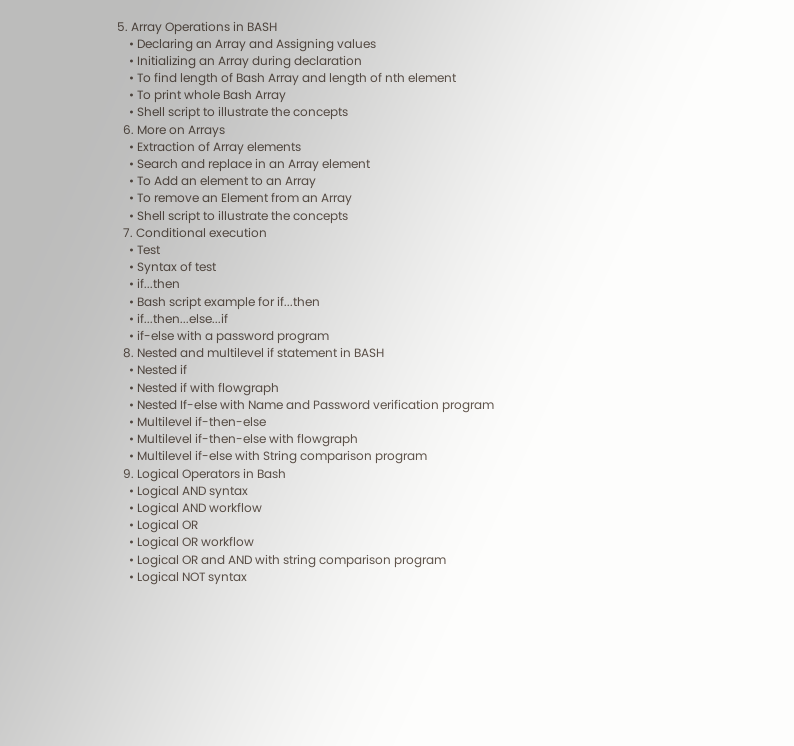5. Array Operations in BASH
    • Declaring an Array and Assigning values
    • Initializing an Array during declaration
    • To find length of Bash Array and length of nth element
    • To print whole Bash Array
    • Shell script to illustrate the concepts
  6. More on Arrays
    • Extraction of Array elements
    • Search and replace in an Array element
    • To Add an element to an Array
    • To remove an Element from an Array
    • Shell script to illustrate the concepts
  7. Conditional execution
    • Test
    • Syntax of test
    • if...then
    • Bash script example for if...then
    • if...then...else...if
    • if-else with a password program
  8. Nested and multilevel if statement in BASH
    • Nested if
    • Nested if with flowgraph
    • Nested If-else with Name and Password verification program
    • Multilevel if-then-else
    • Multilevel if-then-else with flowgraph
    • Multilevel if-else with String comparison program
  9. Logical Operators in Bash
    • Logical AND syntax
    • Logical AND workflow
    • Logical OR
    • Logical OR workflow
    • Logical OR and AND with string comparison program
    • Logical NOT syntax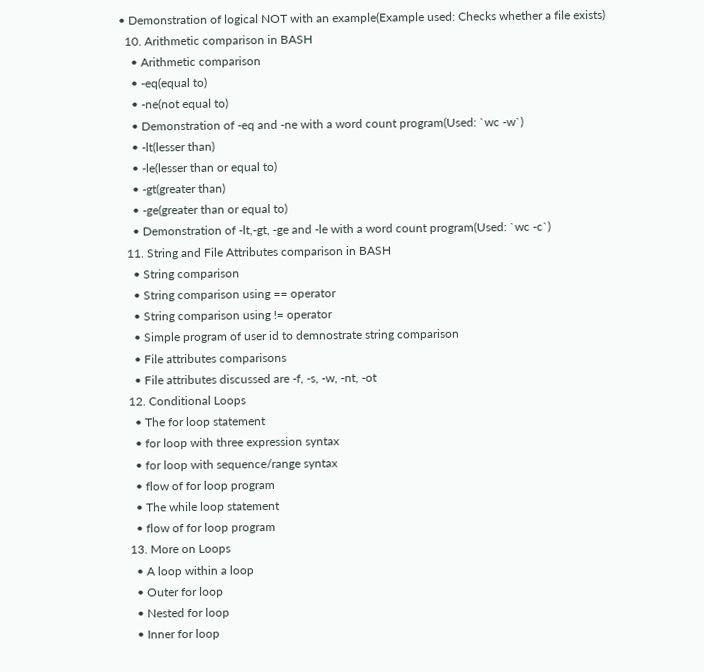• Demonstration of logical NOT with an example(Example used: Checks whether a file exists)
  10. Arithmetic comparison in BASH
    • Arithmetic comparison
    • -eq(equal to)
    • -ne(not equal to)
    • Demonstration of -eq and -ne with a word count program(Used: `wc -w`)
    • -lt(lesser than)
    • -le(lesser than or equal to)
    • -gt(greater than)
    • -ge(greater than or equal to)
    • Demonstration of -lt,-gt, -ge and -le with a word count program(Used: `wc -c`)
  11. String and File Attributes comparison in BASH
    • String comparison
    • String comparison using == operator
    • String comparison using != operator
    • Simple program of user id to demnostrate string comparison
    • File attributes comparisons
    • File attributes discussed are -f, -s, -w, -nt, -ot
  12. Conditional Loops
    • The for loop statement
    • for loop with three expression syntax
    • for loop with sequence/range syntax
    • flow of for loop program
    • The while loop statement
    • flow of for loop program
  13. More on Loops
    • A loop within a loop
    • Outer for loop
    • Nested for loop
    • Inner for loop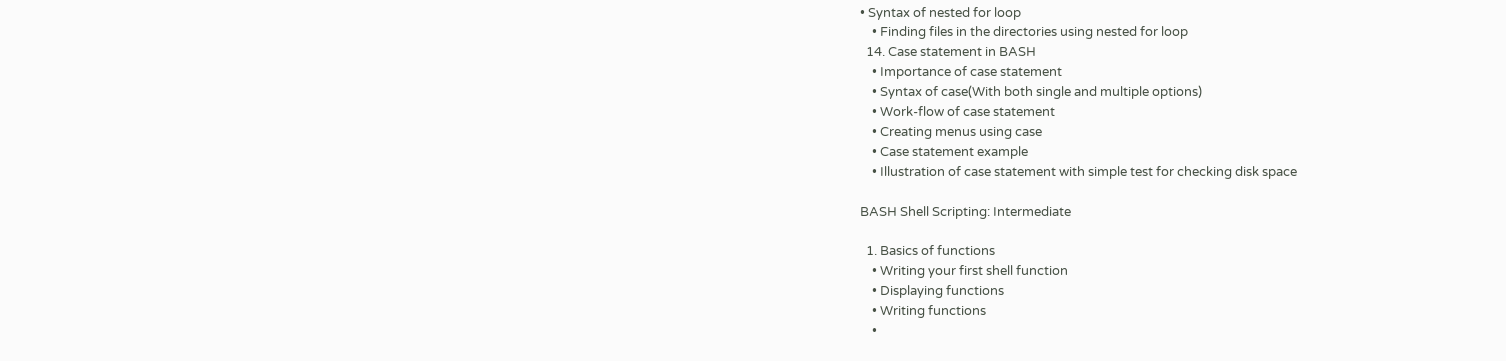• Syntax of nested for loop
    • Finding files in the directories using nested for loop
  14. Case statement in BASH
    • Importance of case statement
    • Syntax of case(With both single and multiple options)
    • Work-flow of case statement
    • Creating menus using case
    • Case statement example
    • Illustration of case statement with simple test for checking disk space

BASH Shell Scripting: Intermediate

  1. Basics of functions
    • Writing your first shell function
    • Displaying functions
    • Writing functions
    •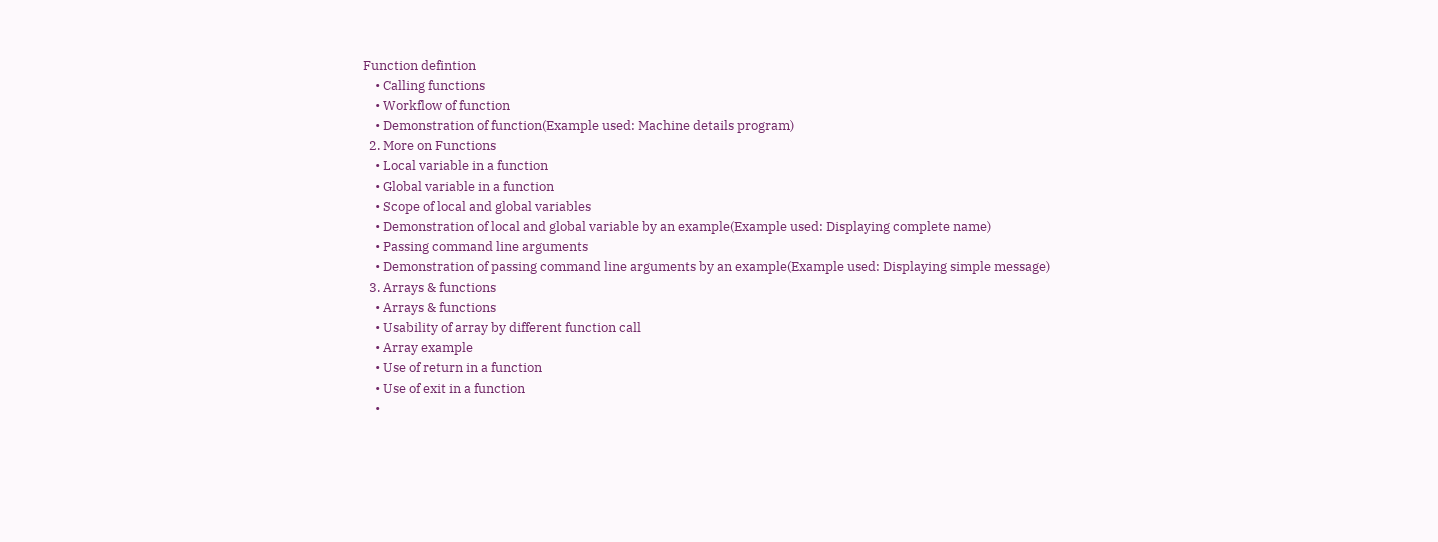Function defintion
    • Calling functions
    • Workflow of function
    • Demonstration of function(Example used: Machine details program)
  2. More on Functions
    • Local variable in a function
    • Global variable in a function
    • Scope of local and global variables
    • Demonstration of local and global variable by an example(Example used: Displaying complete name)
    • Passing command line arguments
    • Demonstration of passing command line arguments by an example(Example used: Displaying simple message)
  3. Arrays & functions
    • Arrays & functions
    • Usability of array by different function call
    • Array example
    • Use of return in a function
    • Use of exit in a function
    •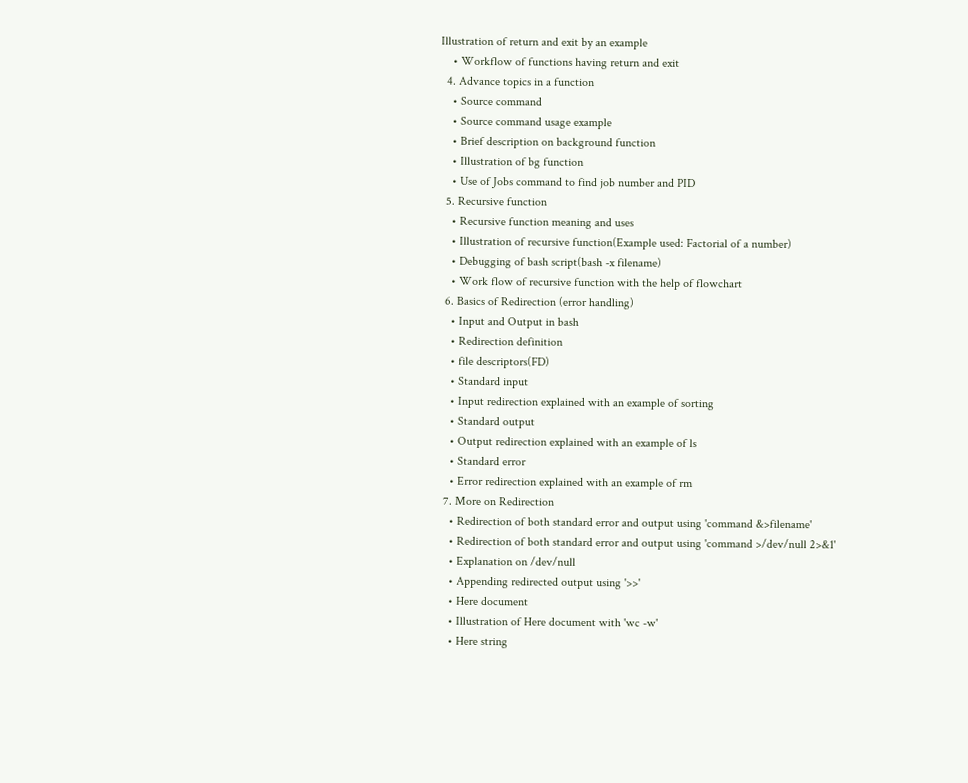Illustration of return and exit by an example
    • Workflow of functions having return and exit
  4. Advance topics in a function
    • Source command
    • Source command usage example
    • Brief description on background function
    • Illustration of bg function
    • Use of Jobs command to find job number and PID
  5. Recursive function
    • Recursive function meaning and uses
    • Illustration of recursive function(Example used: Factorial of a number)
    • Debugging of bash script(bash -x filename)
    • Work flow of recursive function with the help of flowchart
  6. Basics of Redirection (error handling)
    • Input and Output in bash
    • Redirection definition
    • file descriptors(FD)
    • Standard input
    • Input redirection explained with an example of sorting
    • Standard output
    • Output redirection explained with an example of ls
    • Standard error
    • Error redirection explained with an example of rm
  7. More on Redirection
    • Redirection of both standard error and output using 'command &>filename'
    • Redirection of both standard error and output using 'command >/dev/null 2>&1'
    • Explanation on /dev/null
    • Appending redirected output using '>>'
    • Here document
    • Illustration of Here document with 'wc -w'
    • Here string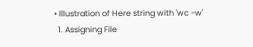• Illustration of Here string with 'wc -w'
  1. Assigning File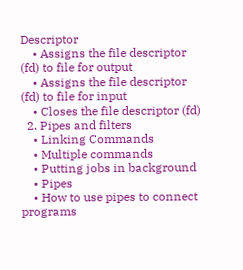Descriptor
    • Assigns the file descriptor (fd) to file for output
    • Assigns the file descriptor (fd) to file for input
    • Closes the file descriptor (fd)
  2. Pipes and filters
    • Linking Commands
    • Multiple commands
    • Putting jobs in background
    • Pipes
    • How to use pipes to connect programs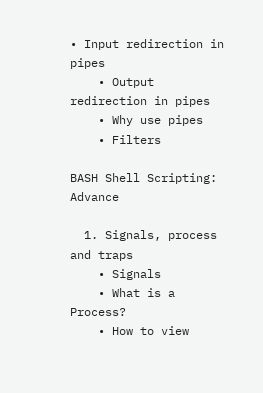• Input redirection in pipes
    • Output redirection in pipes
    • Why use pipes
    • Filters

BASH Shell Scripting: Advance

  1. Signals, process and traps
    • Signals
    • What is a Process?
    • How to view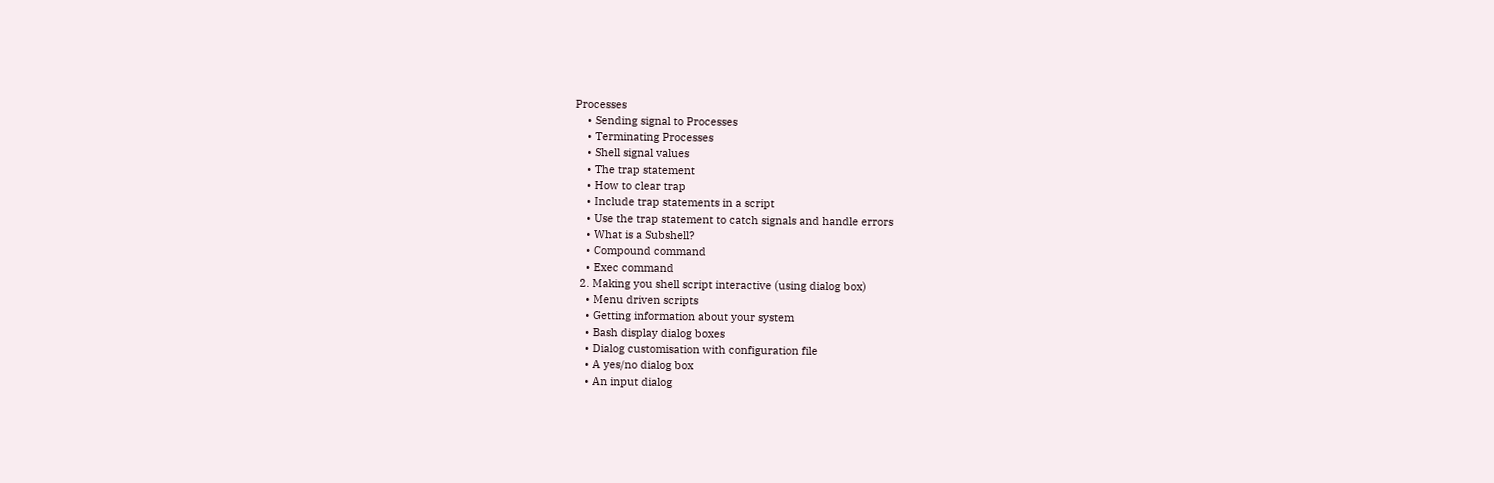Processes
    • Sending signal to Processes
    • Terminating Processes
    • Shell signal values
    • The trap statement
    • How to clear trap
    • Include trap statements in a script
    • Use the trap statement to catch signals and handle errors
    • What is a Subshell?
    • Compound command
    • Exec command
  2. Making you shell script interactive (using dialog box)
    • Menu driven scripts
    • Getting information about your system
    • Bash display dialog boxes
    • Dialog customisation with configuration file
    • A yes/no dialog box
    • An input dialog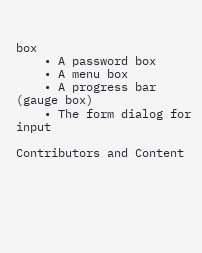box
    • A password box
    • A menu box
    • A progress bar (gauge box)
    • The form dialog for input

Contributors and Content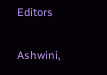Editors

Ashwini,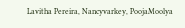Lavitha Pereira, Nancyvarkey, PoojaMoolya